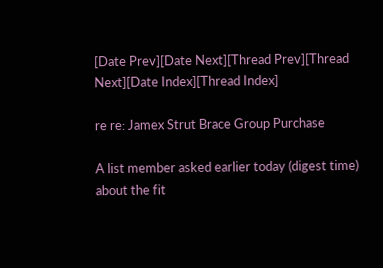[Date Prev][Date Next][Thread Prev][Thread Next][Date Index][Thread Index]

re re: Jamex Strut Brace Group Purchase

A list member asked earlier today (digest time) about the fit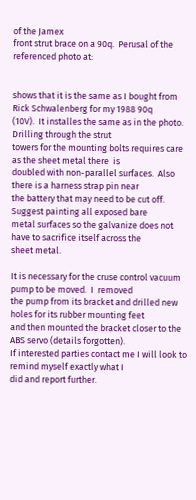of the Jamex
front strut brace on a 90q.  Perusal of the referenced photo at:


shows that it is the same as I bought from Rick Schwalenberg for my 1988 90q
(10V).  It installes the same as in the photo.  Drilling through the strut
towers for the mounting bolts requires care as the sheet metal there  is
doubled with non-parallel surfaces.  Also there is a harness strap pin near
the battery that may need to be cut off.  Suggest painting all exposed bare
metal surfaces so the galvanize does not have to sacrifice itself across the
sheet metal.

It is necessary for the cruse control vacuum pump to be moved.  I  removed
the pump from its bracket and drilled new holes for its rubber mounting feet
and then mounted the bracket closer to the ABS servo (details forgotten).
If interested parties contact me I will look to remind myself exactly what I
did and report further.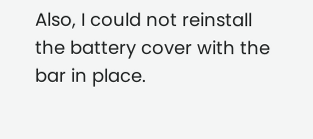Also, I could not reinstall the battery cover with the bar in place.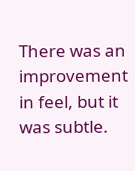There was an improvement in feel, but it was subtle.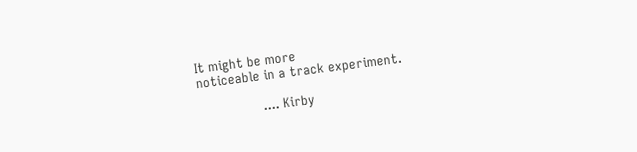It might be more
noticeable in a track experiment.

                .... Kirby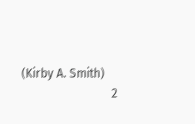(Kirby A. Smith)
                              2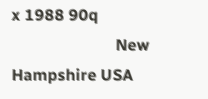x 1988 90q
                          New Hampshire USA